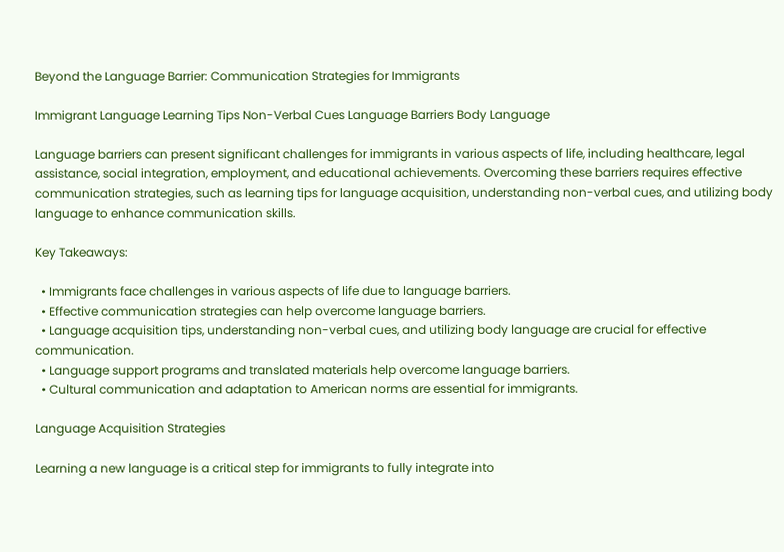Beyond the Language Barrier: Communication Strategies for Immigrants

Immigrant Language Learning Tips Non-Verbal Cues Language Barriers Body Language

Language barriers can present significant challenges for immigrants in various aspects of life, including healthcare, legal assistance, social integration, employment, and educational achievements. Overcoming these barriers requires effective communication strategies, such as learning tips for language acquisition, understanding non-verbal cues, and utilizing body language to enhance communication skills.

Key Takeaways:

  • Immigrants face challenges in various aspects of life due to language barriers.
  • Effective communication strategies can help overcome language barriers.
  • Language acquisition tips, understanding non-verbal cues, and utilizing body language are crucial for effective communication.
  • Language support programs and translated materials help overcome language barriers.
  • Cultural communication and adaptation to American norms are essential for immigrants.

Language Acquisition Strategies

Learning a new language is a critical step for immigrants to fully integrate into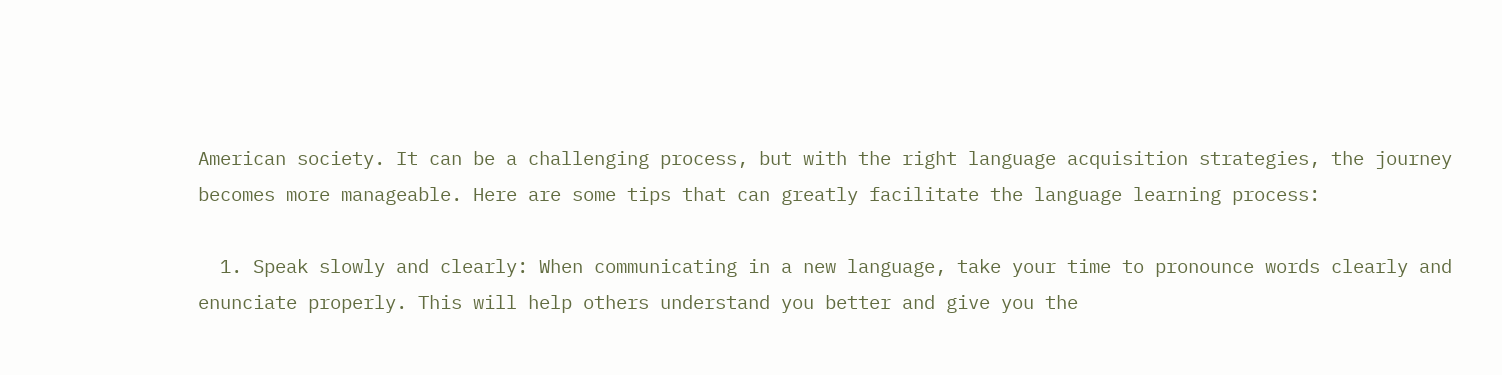American society. It can be a challenging process, but with the right language acquisition strategies, the journey becomes more manageable. Here are some tips that can greatly facilitate the language learning process:

  1. Speak slowly and clearly: When communicating in a new language, take your time to pronounce words clearly and enunciate properly. This will help others understand you better and give you the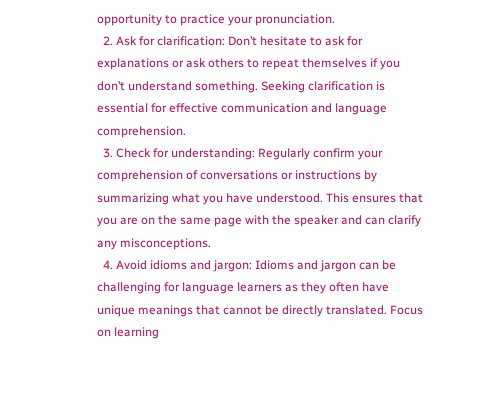opportunity to practice your pronunciation.
  2. Ask for clarification: Don’t hesitate to ask for explanations or ask others to repeat themselves if you don’t understand something. Seeking clarification is essential for effective communication and language comprehension.
  3. Check for understanding: Regularly confirm your comprehension of conversations or instructions by summarizing what you have understood. This ensures that you are on the same page with the speaker and can clarify any misconceptions.
  4. Avoid idioms and jargon: Idioms and jargon can be challenging for language learners as they often have unique meanings that cannot be directly translated. Focus on learning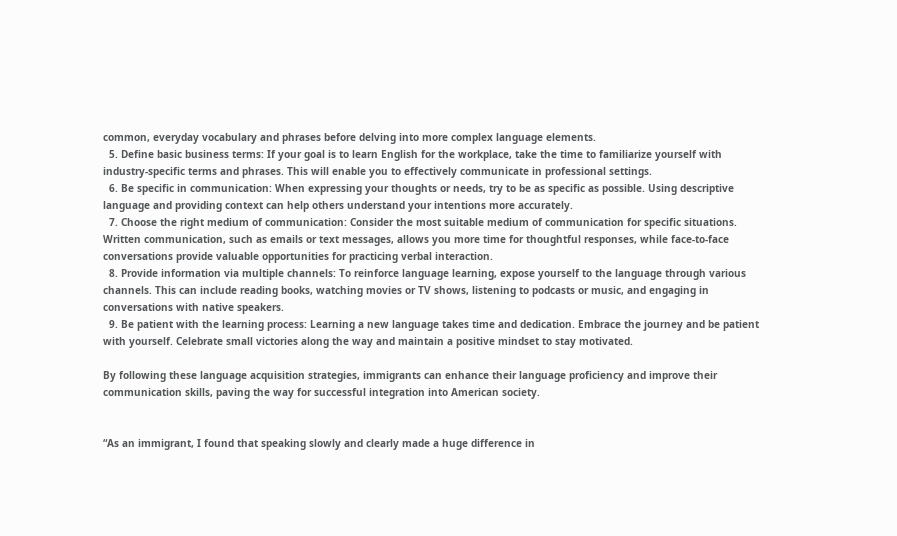common, everyday vocabulary and phrases before delving into more complex language elements.
  5. Define basic business terms: If your goal is to learn English for the workplace, take the time to familiarize yourself with industry-specific terms and phrases. This will enable you to effectively communicate in professional settings.
  6. Be specific in communication: When expressing your thoughts or needs, try to be as specific as possible. Using descriptive language and providing context can help others understand your intentions more accurately.
  7. Choose the right medium of communication: Consider the most suitable medium of communication for specific situations. Written communication, such as emails or text messages, allows you more time for thoughtful responses, while face-to-face conversations provide valuable opportunities for practicing verbal interaction.
  8. Provide information via multiple channels: To reinforce language learning, expose yourself to the language through various channels. This can include reading books, watching movies or TV shows, listening to podcasts or music, and engaging in conversations with native speakers.
  9. Be patient with the learning process: Learning a new language takes time and dedication. Embrace the journey and be patient with yourself. Celebrate small victories along the way and maintain a positive mindset to stay motivated.

By following these language acquisition strategies, immigrants can enhance their language proficiency and improve their communication skills, paving the way for successful integration into American society.


“As an immigrant, I found that speaking slowly and clearly made a huge difference in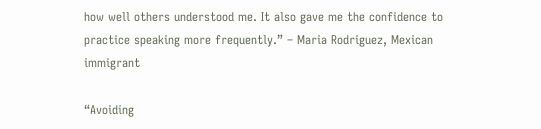how well others understood me. It also gave me the confidence to practice speaking more frequently.” – Maria Rodriguez, Mexican immigrant

“Avoiding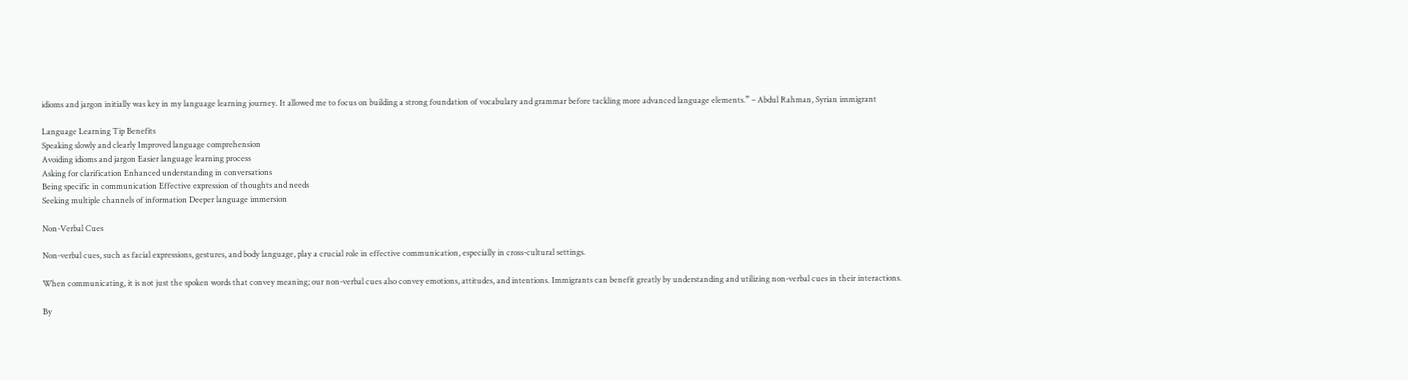idioms and jargon initially was key in my language learning journey. It allowed me to focus on building a strong foundation of vocabulary and grammar before tackling more advanced language elements.” – Abdul Rahman, Syrian immigrant

Language Learning Tip Benefits
Speaking slowly and clearly Improved language comprehension
Avoiding idioms and jargon Easier language learning process
Asking for clarification Enhanced understanding in conversations
Being specific in communication Effective expression of thoughts and needs
Seeking multiple channels of information Deeper language immersion

Non-Verbal Cues

Non-verbal cues, such as facial expressions, gestures, and body language, play a crucial role in effective communication, especially in cross-cultural settings.

When communicating, it is not just the spoken words that convey meaning; our non-verbal cues also convey emotions, attitudes, and intentions. Immigrants can benefit greatly by understanding and utilizing non-verbal cues in their interactions.

By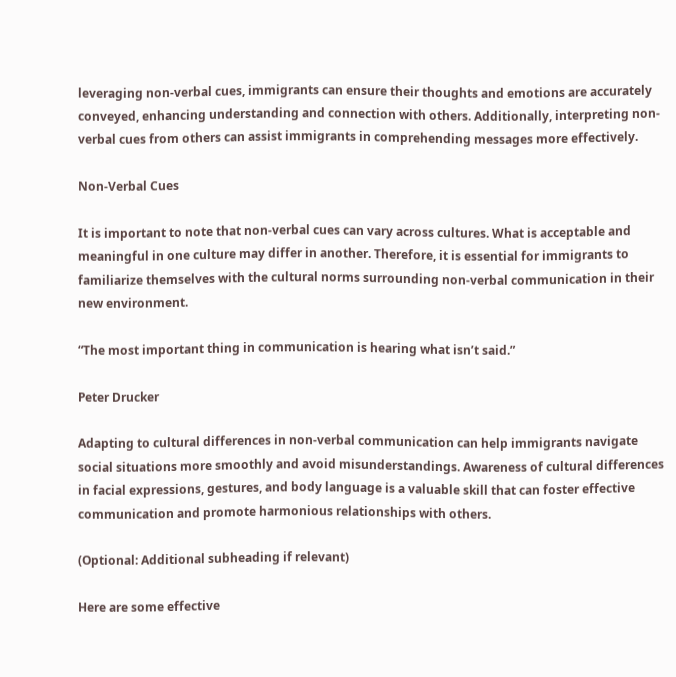leveraging non-verbal cues, immigrants can ensure their thoughts and emotions are accurately conveyed, enhancing understanding and connection with others. Additionally, interpreting non-verbal cues from others can assist immigrants in comprehending messages more effectively.

Non-Verbal Cues

It is important to note that non-verbal cues can vary across cultures. What is acceptable and meaningful in one culture may differ in another. Therefore, it is essential for immigrants to familiarize themselves with the cultural norms surrounding non-verbal communication in their new environment.

“The most important thing in communication is hearing what isn’t said.”

Peter Drucker

Adapting to cultural differences in non-verbal communication can help immigrants navigate social situations more smoothly and avoid misunderstandings. Awareness of cultural differences in facial expressions, gestures, and body language is a valuable skill that can foster effective communication and promote harmonious relationships with others.

(Optional: Additional subheading if relevant)

Here are some effective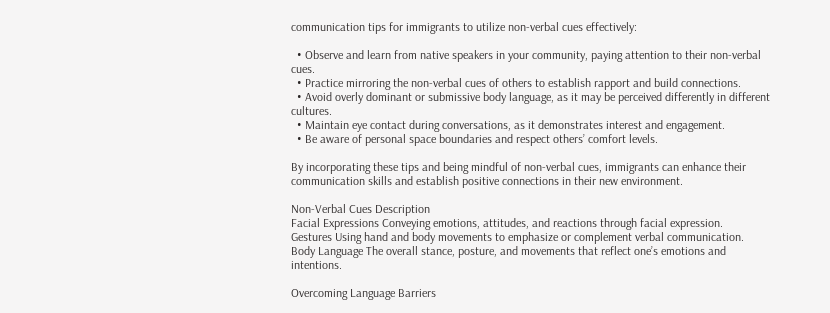communication tips for immigrants to utilize non-verbal cues effectively:

  • Observe and learn from native speakers in your community, paying attention to their non-verbal cues.
  • Practice mirroring the non-verbal cues of others to establish rapport and build connections.
  • Avoid overly dominant or submissive body language, as it may be perceived differently in different cultures.
  • Maintain eye contact during conversations, as it demonstrates interest and engagement.
  • Be aware of personal space boundaries and respect others’ comfort levels.

By incorporating these tips and being mindful of non-verbal cues, immigrants can enhance their communication skills and establish positive connections in their new environment.

Non-Verbal Cues Description
Facial Expressions Conveying emotions, attitudes, and reactions through facial expression.
Gestures Using hand and body movements to emphasize or complement verbal communication.
Body Language The overall stance, posture, and movements that reflect one’s emotions and intentions.

Overcoming Language Barriers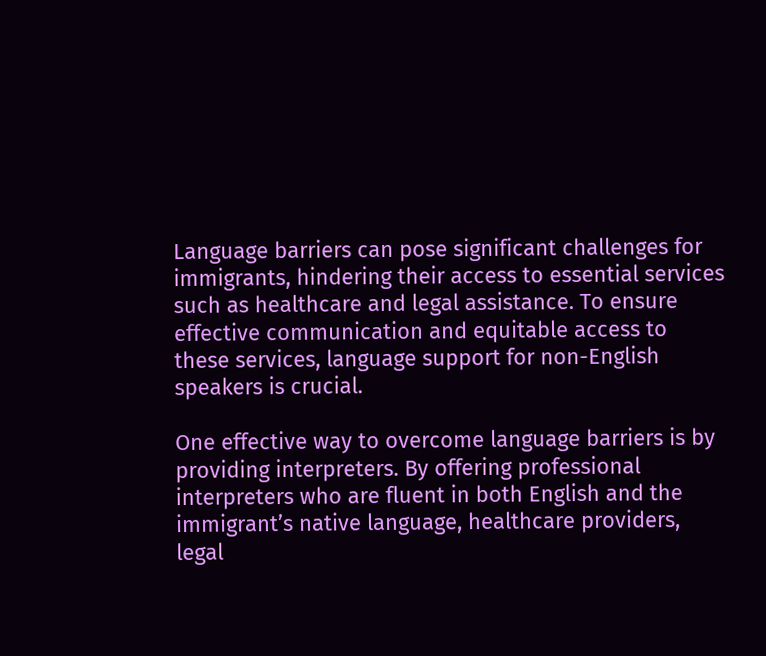Language barriers can pose significant challenges for immigrants, hindering their access to essential services such as healthcare and legal assistance. To ensure effective communication and equitable access to these services, language support for non-English speakers is crucial.

One effective way to overcome language barriers is by providing interpreters. By offering professional interpreters who are fluent in both English and the immigrant’s native language, healthcare providers, legal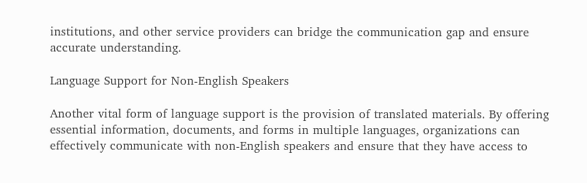institutions, and other service providers can bridge the communication gap and ensure accurate understanding.

Language Support for Non-English Speakers

Another vital form of language support is the provision of translated materials. By offering essential information, documents, and forms in multiple languages, organizations can effectively communicate with non-English speakers and ensure that they have access to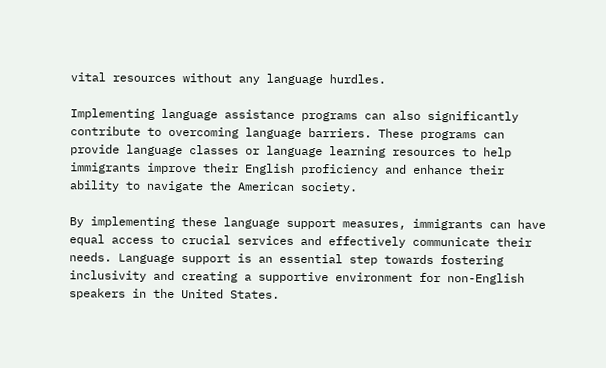vital resources without any language hurdles.

Implementing language assistance programs can also significantly contribute to overcoming language barriers. These programs can provide language classes or language learning resources to help immigrants improve their English proficiency and enhance their ability to navigate the American society.

By implementing these language support measures, immigrants can have equal access to crucial services and effectively communicate their needs. Language support is an essential step towards fostering inclusivity and creating a supportive environment for non-English speakers in the United States.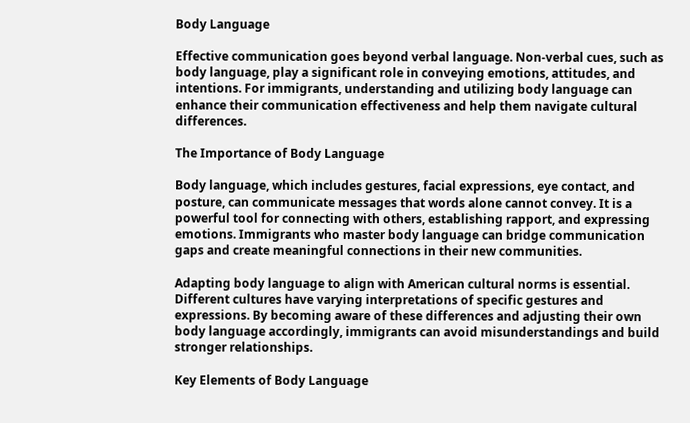Body Language

Effective communication goes beyond verbal language. Non-verbal cues, such as body language, play a significant role in conveying emotions, attitudes, and intentions. For immigrants, understanding and utilizing body language can enhance their communication effectiveness and help them navigate cultural differences.

The Importance of Body Language

Body language, which includes gestures, facial expressions, eye contact, and posture, can communicate messages that words alone cannot convey. It is a powerful tool for connecting with others, establishing rapport, and expressing emotions. Immigrants who master body language can bridge communication gaps and create meaningful connections in their new communities.

Adapting body language to align with American cultural norms is essential. Different cultures have varying interpretations of specific gestures and expressions. By becoming aware of these differences and adjusting their own body language accordingly, immigrants can avoid misunderstandings and build stronger relationships.

Key Elements of Body Language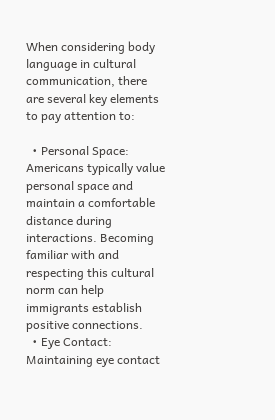When considering body language in cultural communication, there are several key elements to pay attention to:

  • Personal Space: Americans typically value personal space and maintain a comfortable distance during interactions. Becoming familiar with and respecting this cultural norm can help immigrants establish positive connections.
  • Eye Contact: Maintaining eye contact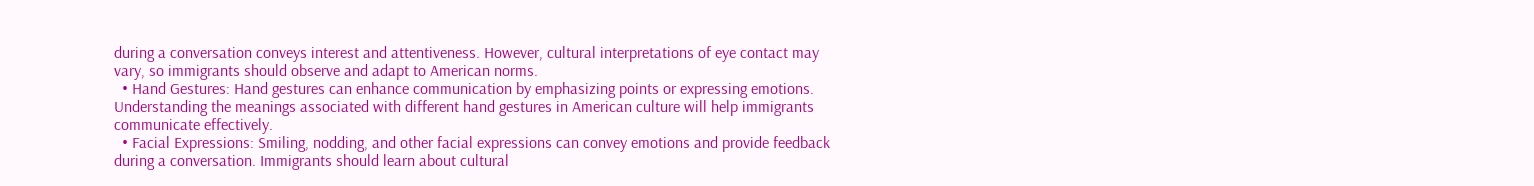during a conversation conveys interest and attentiveness. However, cultural interpretations of eye contact may vary, so immigrants should observe and adapt to American norms.
  • Hand Gestures: Hand gestures can enhance communication by emphasizing points or expressing emotions. Understanding the meanings associated with different hand gestures in American culture will help immigrants communicate effectively.
  • Facial Expressions: Smiling, nodding, and other facial expressions can convey emotions and provide feedback during a conversation. Immigrants should learn about cultural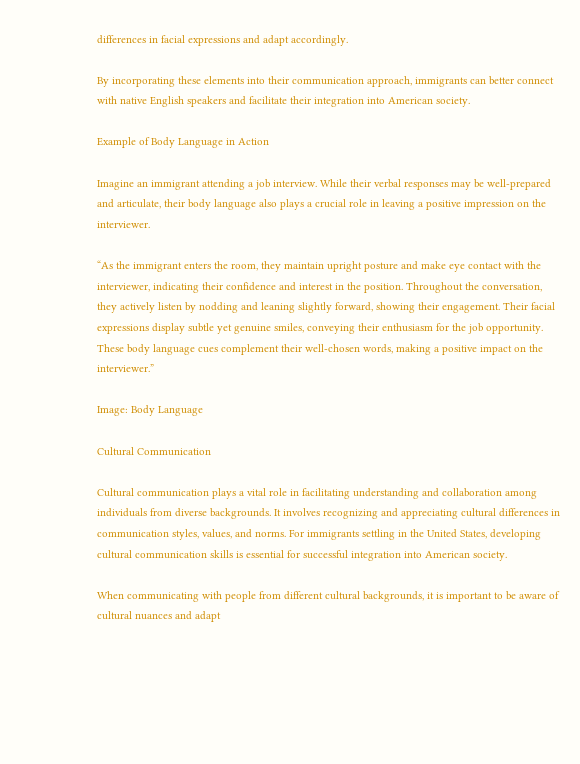differences in facial expressions and adapt accordingly.

By incorporating these elements into their communication approach, immigrants can better connect with native English speakers and facilitate their integration into American society.

Example of Body Language in Action

Imagine an immigrant attending a job interview. While their verbal responses may be well-prepared and articulate, their body language also plays a crucial role in leaving a positive impression on the interviewer.

“As the immigrant enters the room, they maintain upright posture and make eye contact with the interviewer, indicating their confidence and interest in the position. Throughout the conversation, they actively listen by nodding and leaning slightly forward, showing their engagement. Their facial expressions display subtle yet genuine smiles, conveying their enthusiasm for the job opportunity. These body language cues complement their well-chosen words, making a positive impact on the interviewer.”

Image: Body Language

Cultural Communication

Cultural communication plays a vital role in facilitating understanding and collaboration among individuals from diverse backgrounds. It involves recognizing and appreciating cultural differences in communication styles, values, and norms. For immigrants settling in the United States, developing cultural communication skills is essential for successful integration into American society.

When communicating with people from different cultural backgrounds, it is important to be aware of cultural nuances and adapt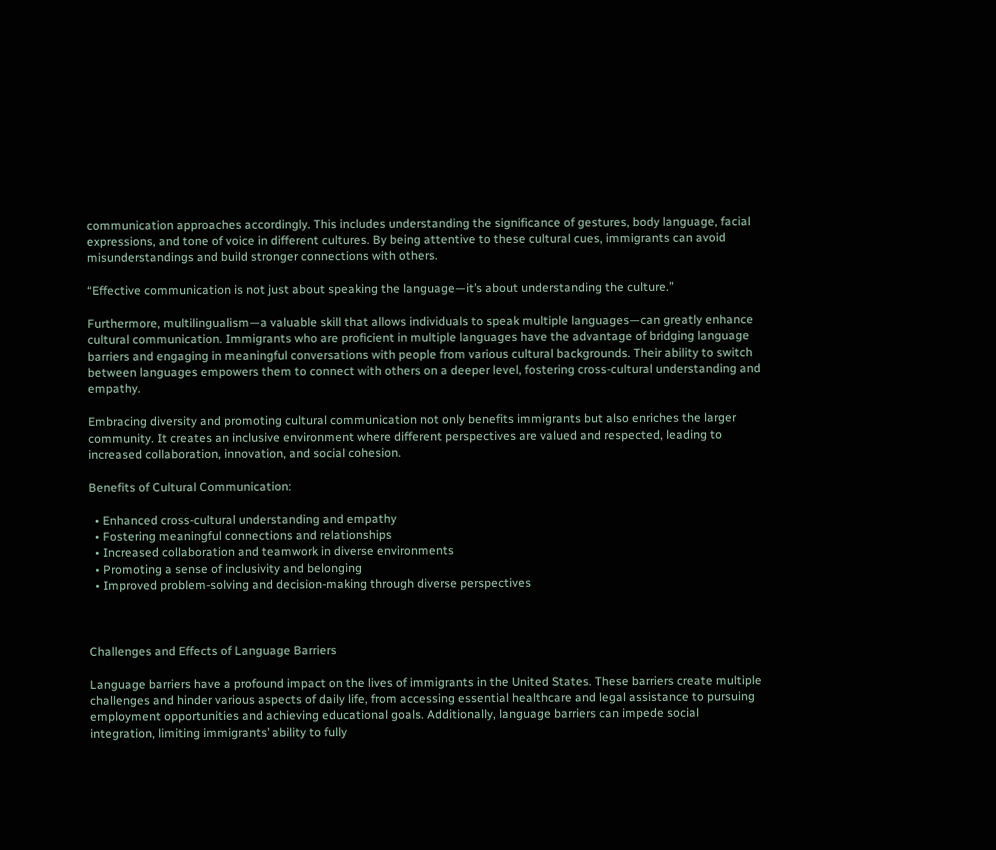communication approaches accordingly. This includes understanding the significance of gestures, body language, facial expressions, and tone of voice in different cultures. By being attentive to these cultural cues, immigrants can avoid misunderstandings and build stronger connections with others.

“Effective communication is not just about speaking the language—it’s about understanding the culture.”

Furthermore, multilingualism—a valuable skill that allows individuals to speak multiple languages—can greatly enhance cultural communication. Immigrants who are proficient in multiple languages have the advantage of bridging language barriers and engaging in meaningful conversations with people from various cultural backgrounds. Their ability to switch between languages empowers them to connect with others on a deeper level, fostering cross-cultural understanding and empathy.

Embracing diversity and promoting cultural communication not only benefits immigrants but also enriches the larger community. It creates an inclusive environment where different perspectives are valued and respected, leading to increased collaboration, innovation, and social cohesion.

Benefits of Cultural Communication:

  • Enhanced cross-cultural understanding and empathy
  • Fostering meaningful connections and relationships
  • Increased collaboration and teamwork in diverse environments
  • Promoting a sense of inclusivity and belonging
  • Improved problem-solving and decision-making through diverse perspectives



Challenges and Effects of Language Barriers

Language barriers have a profound impact on the lives of immigrants in the United States. These barriers create multiple challenges and hinder various aspects of daily life, from accessing essential healthcare and legal assistance to pursuing employment opportunities and achieving educational goals. Additionally, language barriers can impede social integration, limiting immigrants’ ability to fully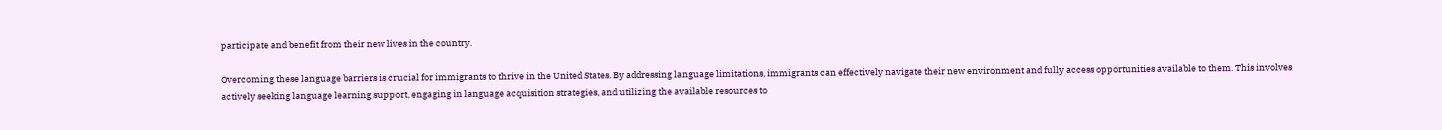participate and benefit from their new lives in the country.

Overcoming these language barriers is crucial for immigrants to thrive in the United States. By addressing language limitations, immigrants can effectively navigate their new environment and fully access opportunities available to them. This involves actively seeking language learning support, engaging in language acquisition strategies, and utilizing the available resources to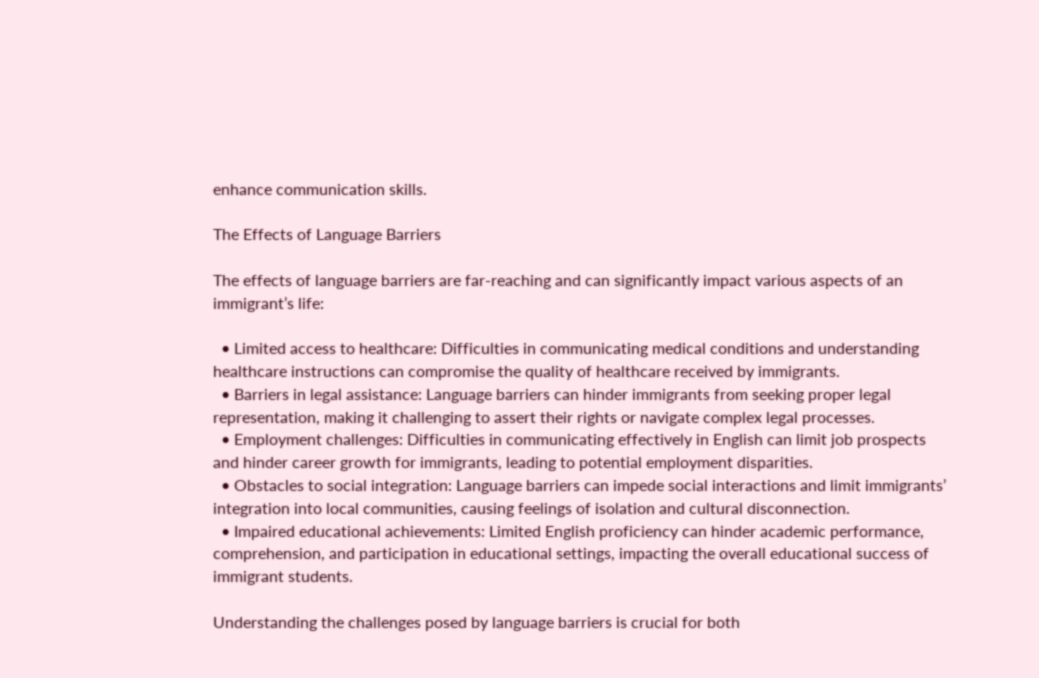enhance communication skills.

The Effects of Language Barriers

The effects of language barriers are far-reaching and can significantly impact various aspects of an immigrant’s life:

  • Limited access to healthcare: Difficulties in communicating medical conditions and understanding healthcare instructions can compromise the quality of healthcare received by immigrants.
  • Barriers in legal assistance: Language barriers can hinder immigrants from seeking proper legal representation, making it challenging to assert their rights or navigate complex legal processes.
  • Employment challenges: Difficulties in communicating effectively in English can limit job prospects and hinder career growth for immigrants, leading to potential employment disparities.
  • Obstacles to social integration: Language barriers can impede social interactions and limit immigrants’ integration into local communities, causing feelings of isolation and cultural disconnection.
  • Impaired educational achievements: Limited English proficiency can hinder academic performance, comprehension, and participation in educational settings, impacting the overall educational success of immigrant students.

Understanding the challenges posed by language barriers is crucial for both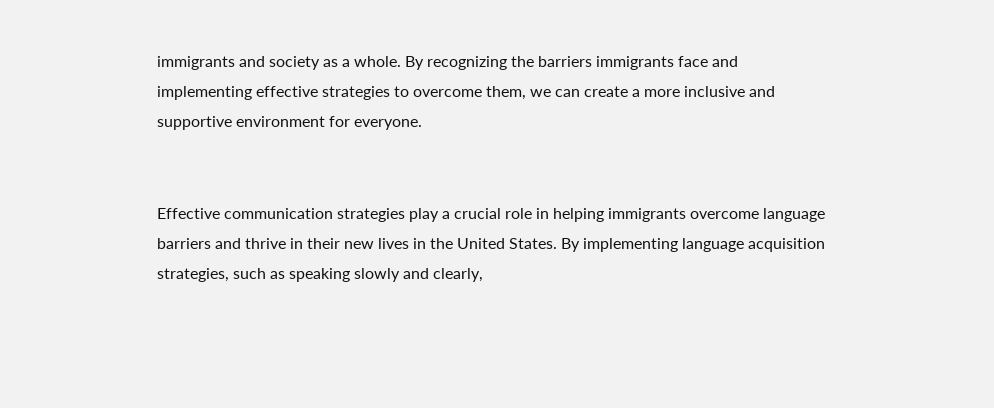immigrants and society as a whole. By recognizing the barriers immigrants face and implementing effective strategies to overcome them, we can create a more inclusive and supportive environment for everyone.


Effective communication strategies play a crucial role in helping immigrants overcome language barriers and thrive in their new lives in the United States. By implementing language acquisition strategies, such as speaking slowly and clearly,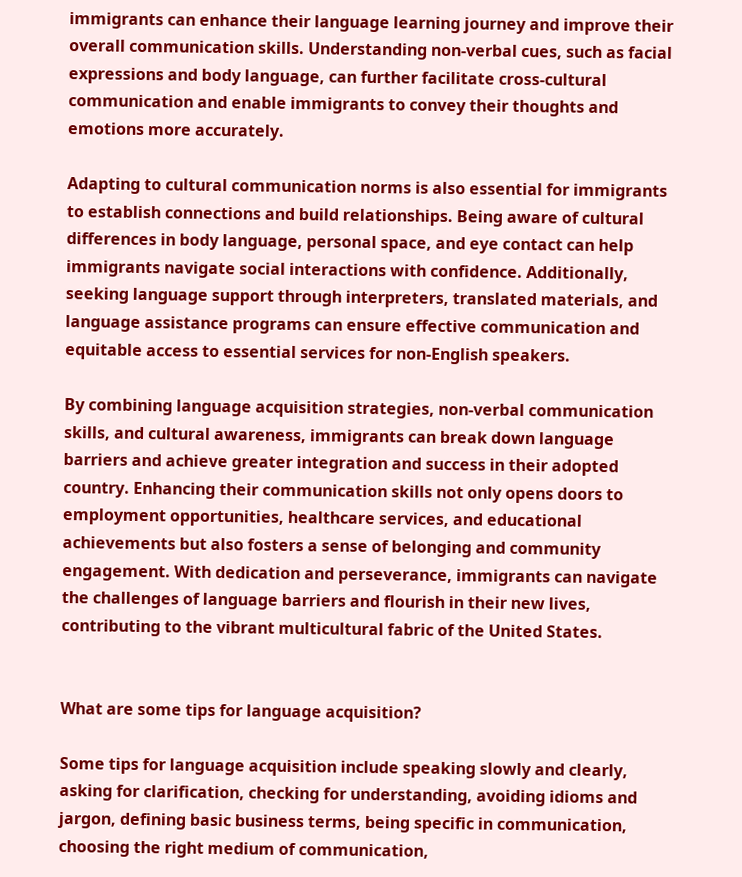immigrants can enhance their language learning journey and improve their overall communication skills. Understanding non-verbal cues, such as facial expressions and body language, can further facilitate cross-cultural communication and enable immigrants to convey their thoughts and emotions more accurately.

Adapting to cultural communication norms is also essential for immigrants to establish connections and build relationships. Being aware of cultural differences in body language, personal space, and eye contact can help immigrants navigate social interactions with confidence. Additionally, seeking language support through interpreters, translated materials, and language assistance programs can ensure effective communication and equitable access to essential services for non-English speakers.

By combining language acquisition strategies, non-verbal communication skills, and cultural awareness, immigrants can break down language barriers and achieve greater integration and success in their adopted country. Enhancing their communication skills not only opens doors to employment opportunities, healthcare services, and educational achievements but also fosters a sense of belonging and community engagement. With dedication and perseverance, immigrants can navigate the challenges of language barriers and flourish in their new lives, contributing to the vibrant multicultural fabric of the United States.


What are some tips for language acquisition?

Some tips for language acquisition include speaking slowly and clearly, asking for clarification, checking for understanding, avoiding idioms and jargon, defining basic business terms, being specific in communication, choosing the right medium of communication,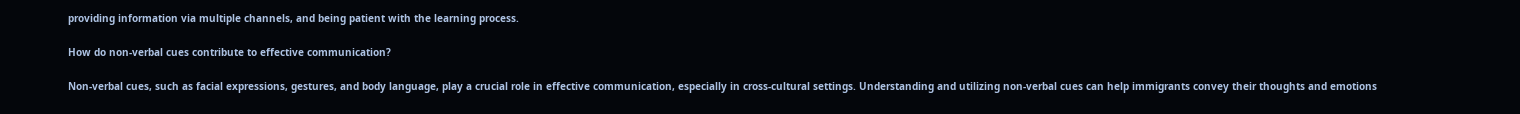providing information via multiple channels, and being patient with the learning process.

How do non-verbal cues contribute to effective communication?

Non-verbal cues, such as facial expressions, gestures, and body language, play a crucial role in effective communication, especially in cross-cultural settings. Understanding and utilizing non-verbal cues can help immigrants convey their thoughts and emotions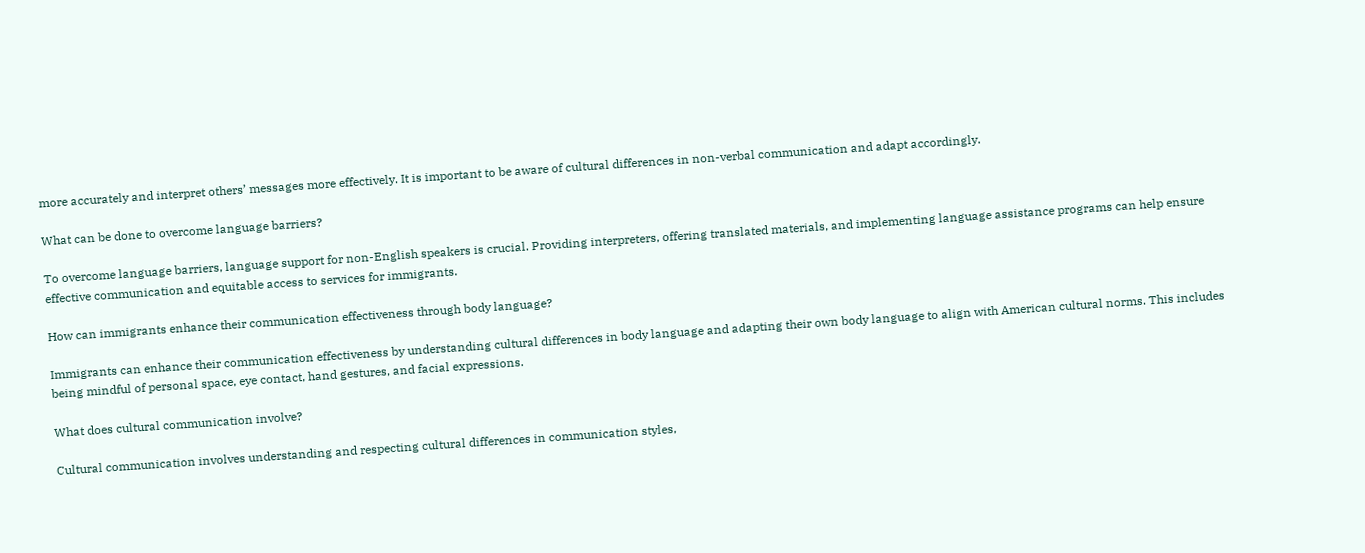more accurately and interpret others’ messages more effectively. It is important to be aware of cultural differences in non-verbal communication and adapt accordingly.

What can be done to overcome language barriers?

To overcome language barriers, language support for non-English speakers is crucial. Providing interpreters, offering translated materials, and implementing language assistance programs can help ensure effective communication and equitable access to services for immigrants.

How can immigrants enhance their communication effectiveness through body language?

Immigrants can enhance their communication effectiveness by understanding cultural differences in body language and adapting their own body language to align with American cultural norms. This includes being mindful of personal space, eye contact, hand gestures, and facial expressions.

What does cultural communication involve?

Cultural communication involves understanding and respecting cultural differences in communication styles,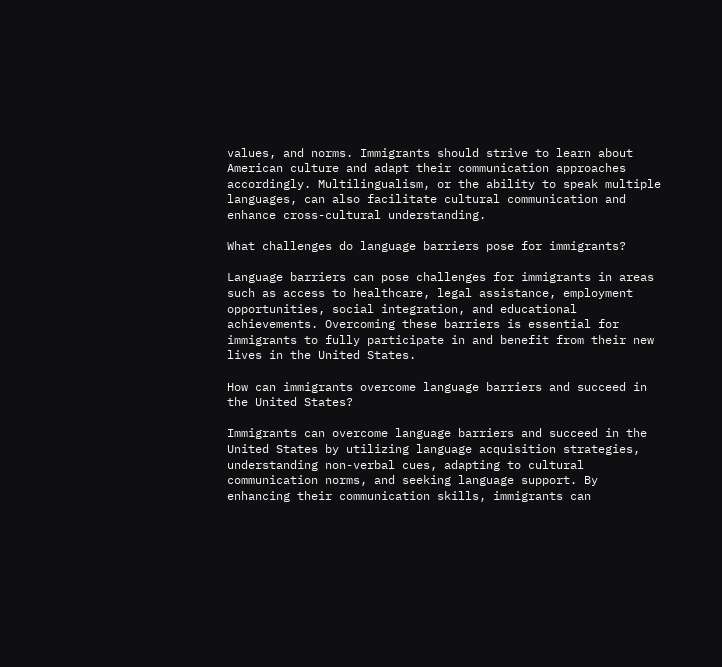values, and norms. Immigrants should strive to learn about American culture and adapt their communication approaches accordingly. Multilingualism, or the ability to speak multiple languages, can also facilitate cultural communication and enhance cross-cultural understanding.

What challenges do language barriers pose for immigrants?

Language barriers can pose challenges for immigrants in areas such as access to healthcare, legal assistance, employment opportunities, social integration, and educational achievements. Overcoming these barriers is essential for immigrants to fully participate in and benefit from their new lives in the United States.

How can immigrants overcome language barriers and succeed in the United States?

Immigrants can overcome language barriers and succeed in the United States by utilizing language acquisition strategies, understanding non-verbal cues, adapting to cultural communication norms, and seeking language support. By enhancing their communication skills, immigrants can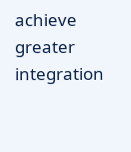achieve greater integration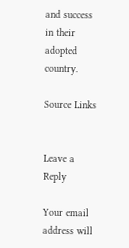and success in their adopted country.

Source Links


Leave a Reply

Your email address will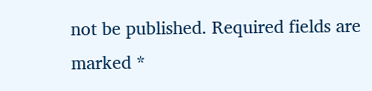not be published. Required fields are marked *